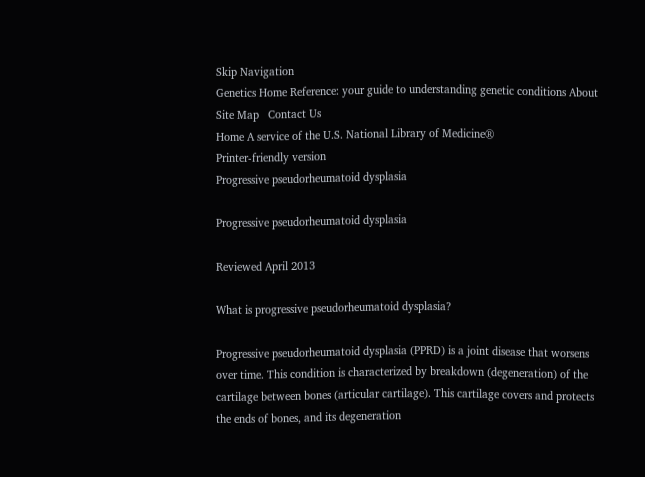Skip Navigation
Genetics Home Reference: your guide to understanding genetic conditions About   Site Map   Contact Us
Home A service of the U.S. National Library of Medicine®
Printer-friendly version
Progressive pseudorheumatoid dysplasia

Progressive pseudorheumatoid dysplasia

Reviewed April 2013

What is progressive pseudorheumatoid dysplasia?

Progressive pseudorheumatoid dysplasia (PPRD) is a joint disease that worsens over time. This condition is characterized by breakdown (degeneration) of the cartilage between bones (articular cartilage). This cartilage covers and protects the ends of bones, and its degeneration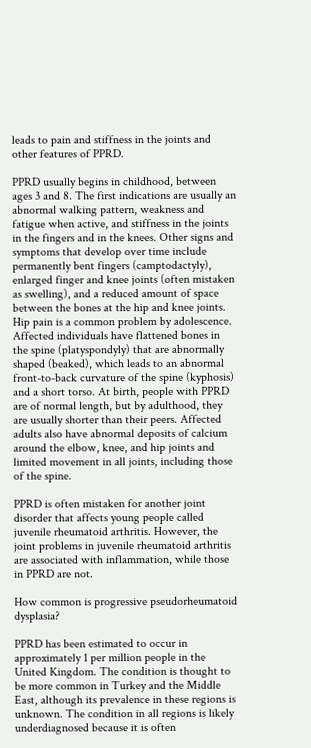leads to pain and stiffness in the joints and other features of PPRD.

PPRD usually begins in childhood, between ages 3 and 8. The first indications are usually an abnormal walking pattern, weakness and fatigue when active, and stiffness in the joints in the fingers and in the knees. Other signs and symptoms that develop over time include permanently bent fingers (camptodactyly), enlarged finger and knee joints (often mistaken as swelling), and a reduced amount of space between the bones at the hip and knee joints. Hip pain is a common problem by adolescence. Affected individuals have flattened bones in the spine (platyspondyly) that are abnormally shaped (beaked), which leads to an abnormal front-to-back curvature of the spine (kyphosis) and a short torso. At birth, people with PPRD are of normal length, but by adulthood, they are usually shorter than their peers. Affected adults also have abnormal deposits of calcium around the elbow, knee, and hip joints and limited movement in all joints, including those of the spine.

PPRD is often mistaken for another joint disorder that affects young people called juvenile rheumatoid arthritis. However, the joint problems in juvenile rheumatoid arthritis are associated with inflammation, while those in PPRD are not.

How common is progressive pseudorheumatoid dysplasia?

PPRD has been estimated to occur in approximately 1 per million people in the United Kingdom. The condition is thought to be more common in Turkey and the Middle East, although its prevalence in these regions is unknown. The condition in all regions is likely underdiagnosed because it is often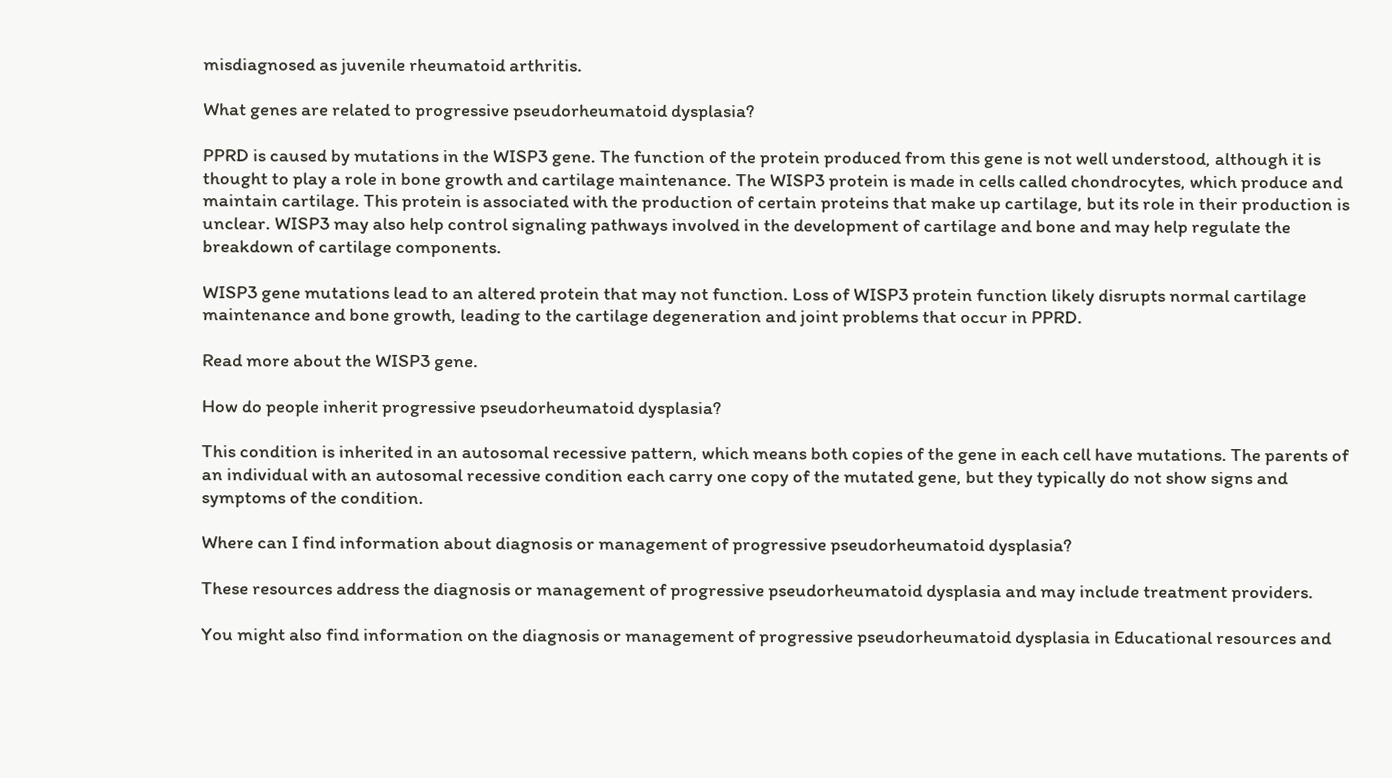misdiagnosed as juvenile rheumatoid arthritis.

What genes are related to progressive pseudorheumatoid dysplasia?

PPRD is caused by mutations in the WISP3 gene. The function of the protein produced from this gene is not well understood, although it is thought to play a role in bone growth and cartilage maintenance. The WISP3 protein is made in cells called chondrocytes, which produce and maintain cartilage. This protein is associated with the production of certain proteins that make up cartilage, but its role in their production is unclear. WISP3 may also help control signaling pathways involved in the development of cartilage and bone and may help regulate the breakdown of cartilage components.

WISP3 gene mutations lead to an altered protein that may not function. Loss of WISP3 protein function likely disrupts normal cartilage maintenance and bone growth, leading to the cartilage degeneration and joint problems that occur in PPRD.

Read more about the WISP3 gene.

How do people inherit progressive pseudorheumatoid dysplasia?

This condition is inherited in an autosomal recessive pattern, which means both copies of the gene in each cell have mutations. The parents of an individual with an autosomal recessive condition each carry one copy of the mutated gene, but they typically do not show signs and symptoms of the condition.

Where can I find information about diagnosis or management of progressive pseudorheumatoid dysplasia?

These resources address the diagnosis or management of progressive pseudorheumatoid dysplasia and may include treatment providers.

You might also find information on the diagnosis or management of progressive pseudorheumatoid dysplasia in Educational resources and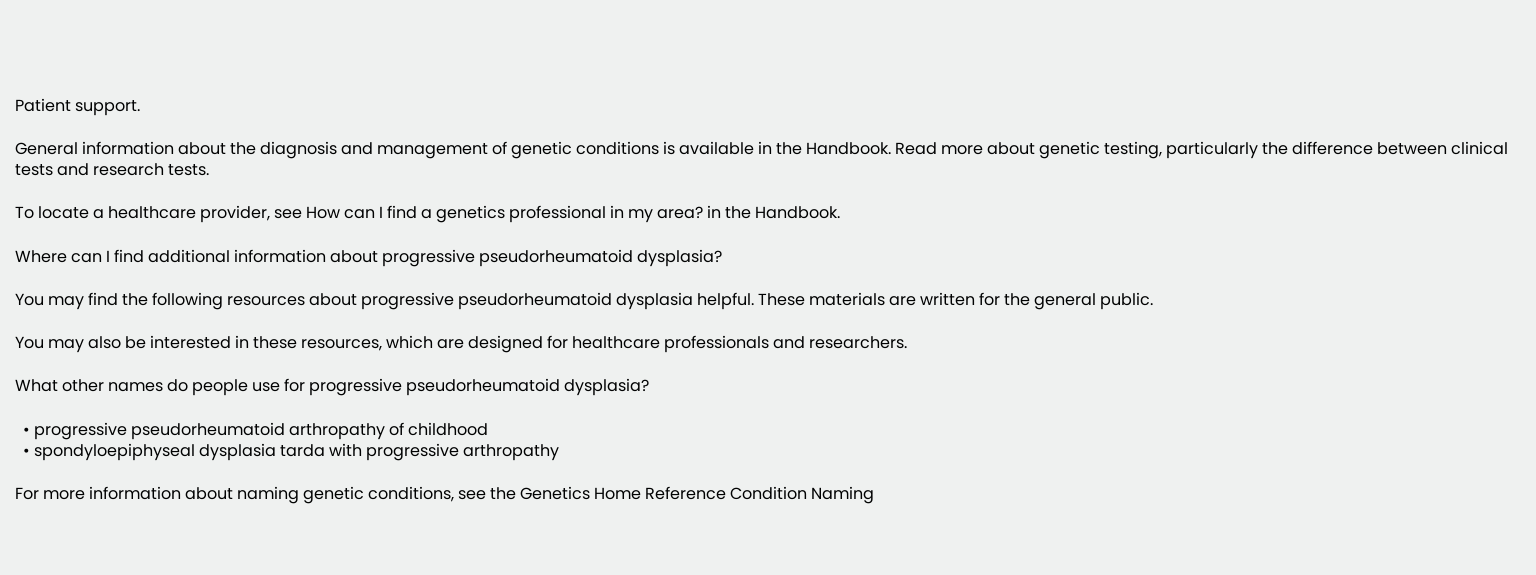Patient support.

General information about the diagnosis and management of genetic conditions is available in the Handbook. Read more about genetic testing, particularly the difference between clinical tests and research tests.

To locate a healthcare provider, see How can I find a genetics professional in my area? in the Handbook.

Where can I find additional information about progressive pseudorheumatoid dysplasia?

You may find the following resources about progressive pseudorheumatoid dysplasia helpful. These materials are written for the general public.

You may also be interested in these resources, which are designed for healthcare professionals and researchers.

What other names do people use for progressive pseudorheumatoid dysplasia?

  • progressive pseudorheumatoid arthropathy of childhood
  • spondyloepiphyseal dysplasia tarda with progressive arthropathy

For more information about naming genetic conditions, see the Genetics Home Reference Condition Naming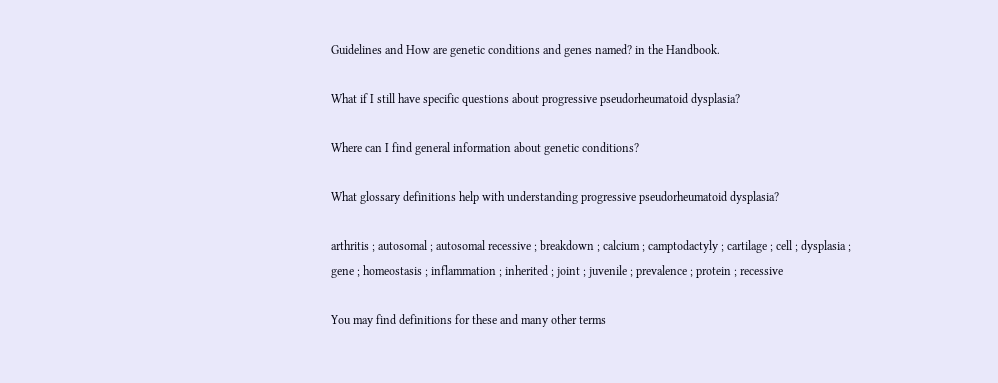Guidelines and How are genetic conditions and genes named? in the Handbook.

What if I still have specific questions about progressive pseudorheumatoid dysplasia?

Where can I find general information about genetic conditions?

What glossary definitions help with understanding progressive pseudorheumatoid dysplasia?

arthritis ; autosomal ; autosomal recessive ; breakdown ; calcium ; camptodactyly ; cartilage ; cell ; dysplasia ; gene ; homeostasis ; inflammation ; inherited ; joint ; juvenile ; prevalence ; protein ; recessive

You may find definitions for these and many other terms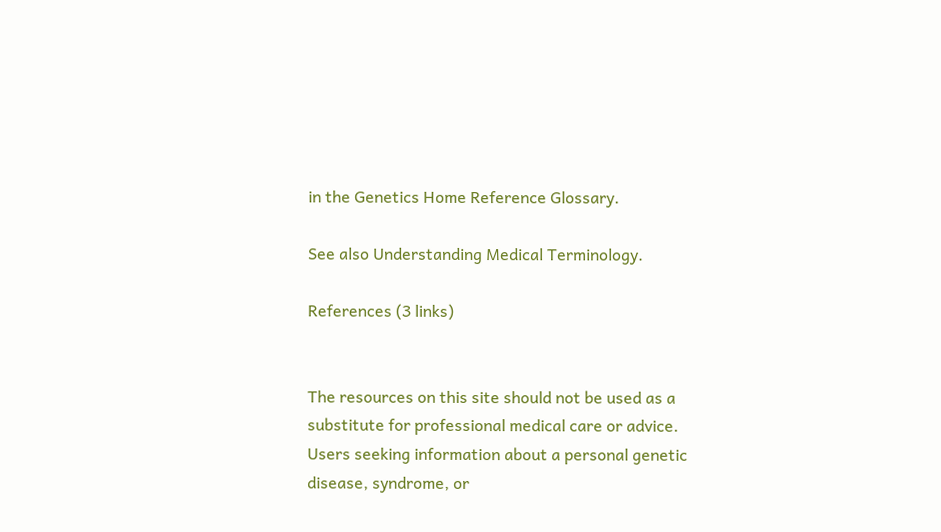in the Genetics Home Reference Glossary.

See also Understanding Medical Terminology.

References (3 links)


The resources on this site should not be used as a substitute for professional medical care or advice. Users seeking information about a personal genetic disease, syndrome, or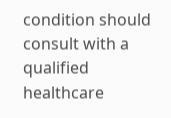condition should consult with a qualified healthcare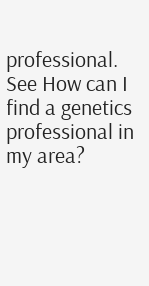professional. See How can I find a genetics professional in my area?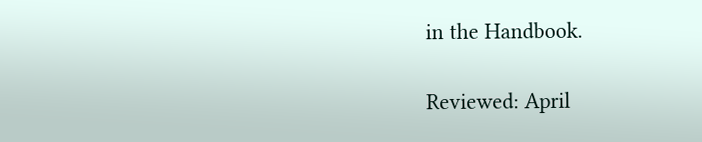in the Handbook.

Reviewed: April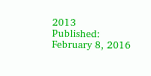2013
Published: February 8, 2016